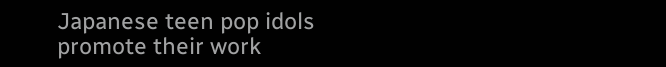Japanese teen pop idols promote their work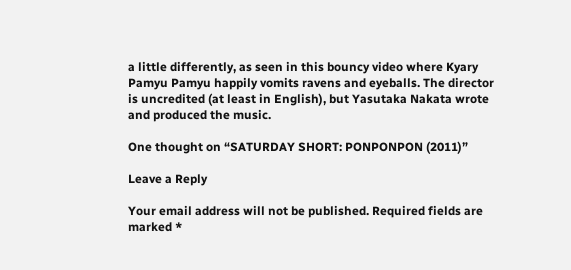a little differently, as seen in this bouncy video where Kyary Pamyu Pamyu happily vomits ravens and eyeballs. The director is uncredited (at least in English), but Yasutaka Nakata wrote and produced the music.

One thought on “SATURDAY SHORT: PONPONPON (2011)”

Leave a Reply

Your email address will not be published. Required fields are marked *